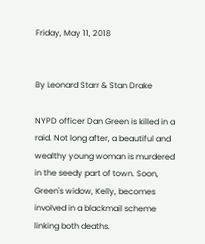Friday, May 11, 2018


By Leonard Starr & Stan Drake

NYPD officer Dan Green is killed in a raid. Not long after, a beautiful and wealthy young woman is murdered in the seedy part of town. Soon, Green's widow, Kelly, becomes involved in a blackmail scheme linking both deaths.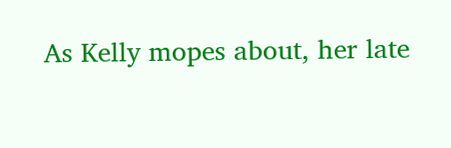As Kelly mopes about, her late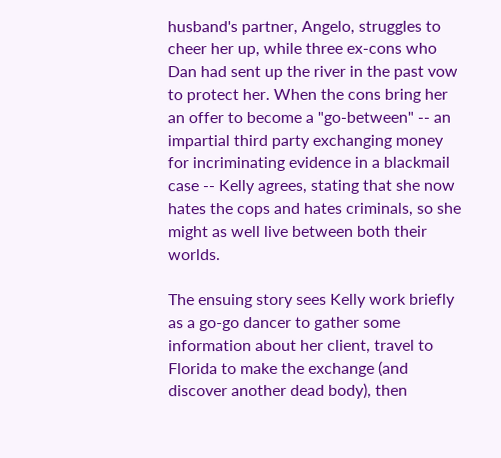husband's partner, Angelo, struggles to cheer her up, while three ex-cons who Dan had sent up the river in the past vow to protect her. When the cons bring her an offer to become a "go-between" -- an impartial third party exchanging money for incriminating evidence in a blackmail case -- Kelly agrees, stating that she now hates the cops and hates criminals, so she might as well live between both their worlds.

The ensuing story sees Kelly work briefly as a go-go dancer to gather some information about her client, travel to Florida to make the exchange (and discover another dead body), then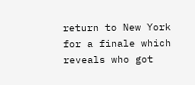return to New York for a finale which reveals who got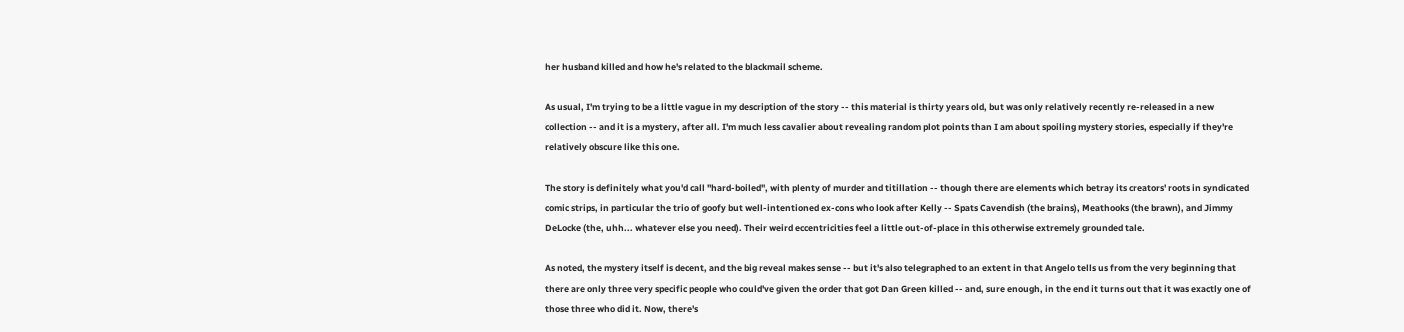her husband killed and how he's related to the blackmail scheme.

As usual, I'm trying to be a little vague in my description of the story -- this material is thirty years old, but was only relatively recently re-released in a new collection -- and it is a mystery, after all. I'm much less cavalier about revealing random plot points than I am about spoiling mystery stories, especially if they're relatively obscure like this one.

The story is definitely what you'd call "hard-boiled", with plenty of murder and titillation -- though there are elements which betray its creators' roots in syndicated comic strips, in particular the trio of goofy but well-intentioned ex-cons who look after Kelly -- Spats Cavendish (the brains), Meathooks (the brawn), and Jimmy DeLocke (the, uhh... whatever else you need). Their weird eccentricities feel a little out-of-place in this otherwise extremely grounded tale.

As noted, the mystery itself is decent, and the big reveal makes sense -- but it's also telegraphed to an extent in that Angelo tells us from the very beginning that there are only three very specific people who could've given the order that got Dan Green killed -- and, sure enough, in the end it turns out that it was exactly one of those three who did it. Now, there's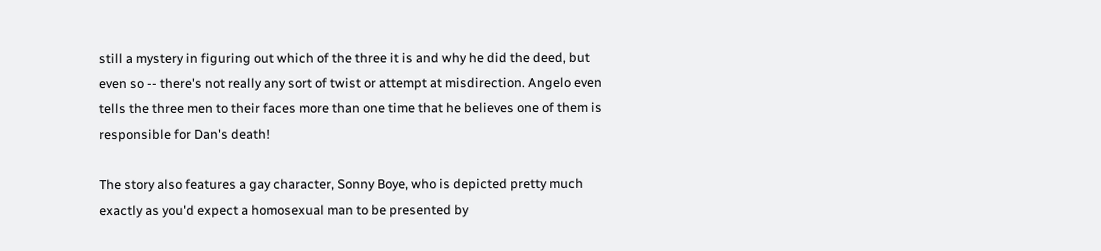still a mystery in figuring out which of the three it is and why he did the deed, but even so -- there's not really any sort of twist or attempt at misdirection. Angelo even tells the three men to their faces more than one time that he believes one of them is responsible for Dan's death!

The story also features a gay character, Sonny Boye, who is depicted pretty much exactly as you'd expect a homosexual man to be presented by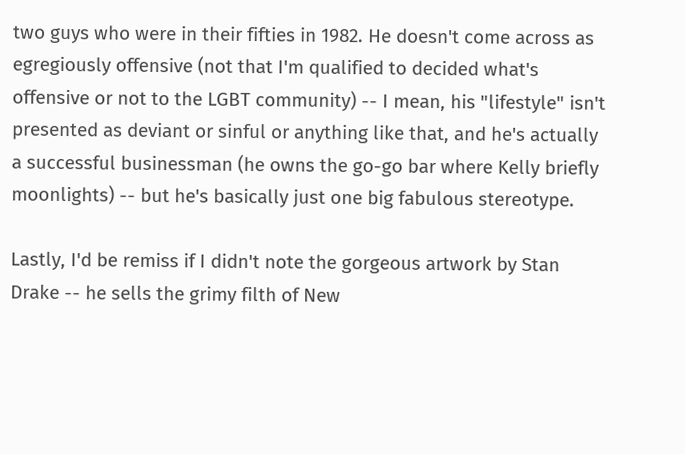two guys who were in their fifties in 1982. He doesn't come across as egregiously offensive (not that I'm qualified to decided what's offensive or not to the LGBT community) -- I mean, his "lifestyle" isn't presented as deviant or sinful or anything like that, and he's actually a successful businessman (he owns the go-go bar where Kelly briefly moonlights) -- but he's basically just one big fabulous stereotype.

Lastly, I'd be remiss if I didn't note the gorgeous artwork by Stan Drake -- he sells the grimy filth of New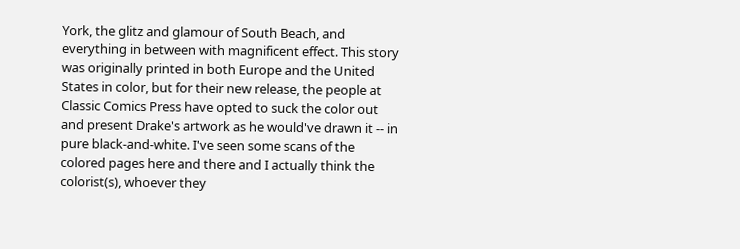York, the glitz and glamour of South Beach, and everything in between with magnificent effect. This story was originally printed in both Europe and the United States in color, but for their new release, the people at Classic Comics Press have opted to suck the color out and present Drake's artwork as he would've drawn it -- in pure black-and-white. I've seen some scans of the colored pages here and there and I actually think the colorist(s), whoever they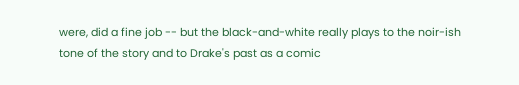were, did a fine job -- but the black-and-white really plays to the noir-ish tone of the story and to Drake's past as a comic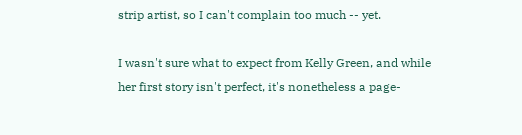strip artist, so I can't complain too much -- yet.

I wasn't sure what to expect from Kelly Green, and while her first story isn't perfect, it's nonetheless a page-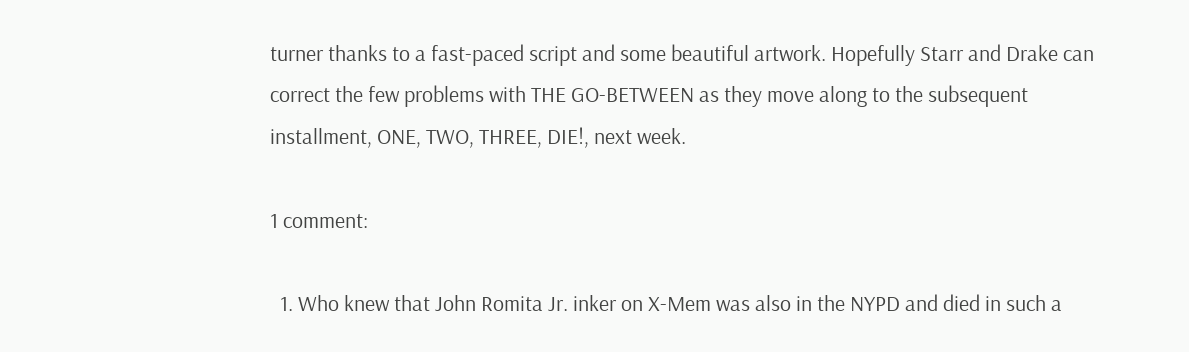turner thanks to a fast-paced script and some beautiful artwork. Hopefully Starr and Drake can correct the few problems with THE GO-BETWEEN as they move along to the subsequent installment, ONE, TWO, THREE, DIE!, next week.

1 comment:

  1. Who knew that John Romita Jr. inker on X-Mem was also in the NYPD and died in such a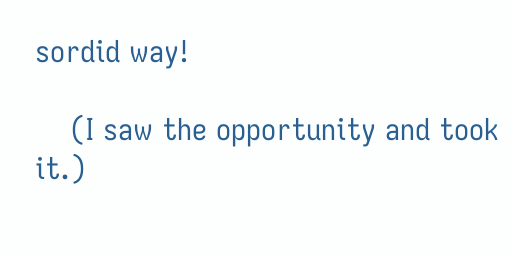sordid way!

    (I saw the opportunity and took it.)